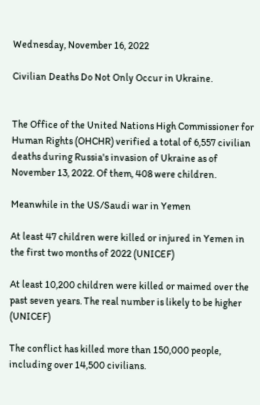Wednesday, November 16, 2022

Civilian Deaths Do Not Only Occur in Ukraine.


The Office of the United Nations High Commissioner for Human Rights (OHCHR) verified a total of 6,557 civilian deaths during Russia's invasion of Ukraine as of November 13, 2022. Of them, 408 were children.

Meanwhile in the US/Saudi war in Yemen

At least 47 children were killed or injured in Yemen in the first two months of 2022 (UNICEF)

At least 10,200 children were killed or maimed over the past seven years. The real number is likely to be higher (UNICEF)

The conflict has killed more than 150,000 people, including over 14,500 civilians.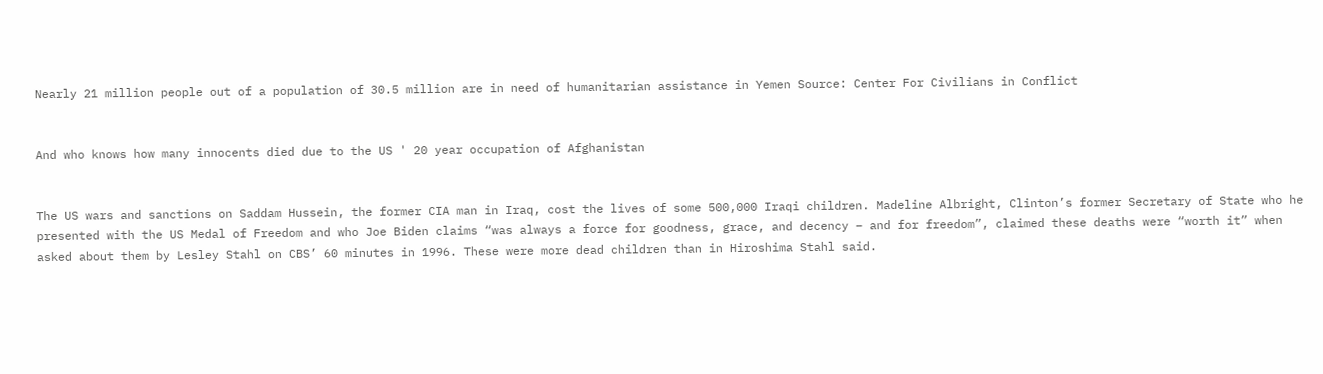Nearly 21 million people out of a population of 30.5 million are in need of humanitarian assistance in Yemen Source: Center For Civilians in Conflict


And who knows how many innocents died due to the US ' 20 year occupation of Afghanistan


The US wars and sanctions on Saddam Hussein, the former CIA man in Iraq, cost the lives of some 500,000 Iraqi children. Madeline Albright, Clinton’s former Secretary of State who he presented with the US Medal of Freedom and who Joe Biden claims “was always a force for goodness, grace, and decency – and for freedom”, claimed these deaths were “worth it” when asked about them by Lesley Stahl on CBS’ 60 minutes in 1996. These were more dead children than in Hiroshima Stahl said.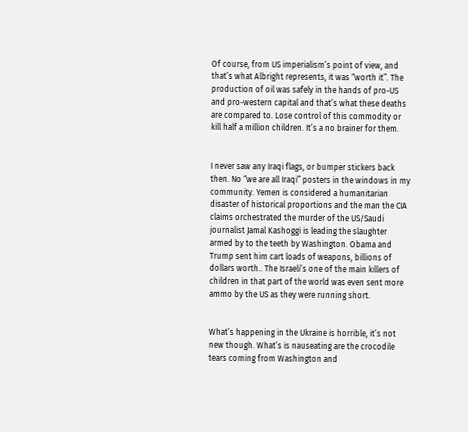Of course, from US imperialism’s point of view, and that’s what Albright represents, it was “worth it”. The production of oil was safely in the hands of pro-US and pro-western capital and that’s what these deaths are compared to. Lose control of this commodity or kill half a million children. It’s a no brainer for them.


I never saw any Iraqi flags, or bumper stickers back then. No “we are all Iraqi” posters in the windows in my community. Yemen is considered a humanitarian disaster of historical proportions and the man the CIA claims orchestrated the murder of the US/Saudi journalist Jamal Kashoggi is leading the slaughter armed by to the teeth by Washington. Obama and Trump sent him cart loads of weapons, billions of dollars worth.. The Israeli’s one of the main killers of children in that part of the world was even sent more ammo by the US as they were running short.


What’s happening in the Ukraine is horrible, it’s not new though. What’s is nauseating are the crocodile tears coming from Washington and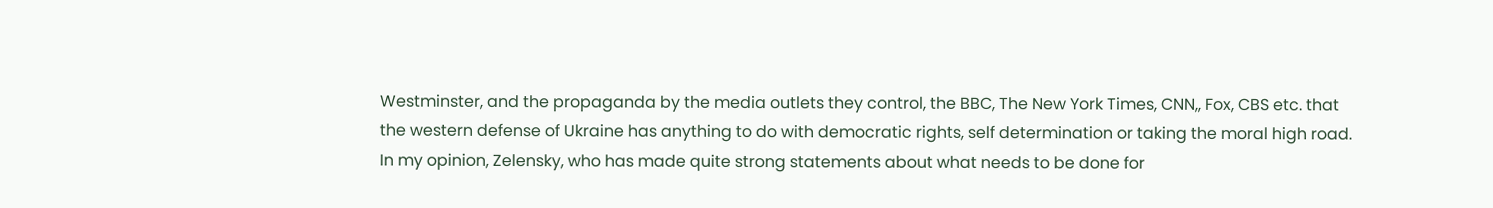Westminster, and the propaganda by the media outlets they control, the BBC, The New York Times, CNN,, Fox, CBS etc. that the western defense of Ukraine has anything to do with democratic rights, self determination or taking the moral high road.  In my opinion, Zelensky, who has made quite strong statements about what needs to be done for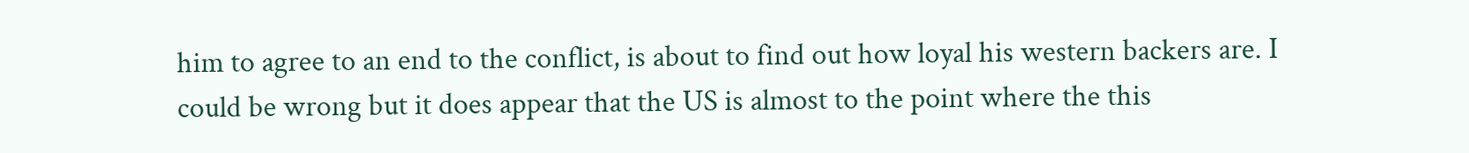him to agree to an end to the conflict, is about to find out how loyal his western backers are. I could be wrong but it does appear that the US is almost to the point where the this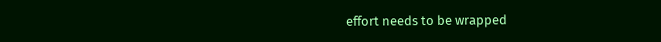effort needs to be wrapped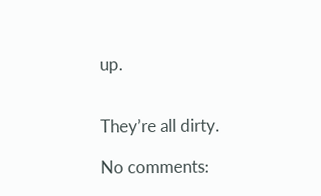up.


They’re all dirty.

No comments: